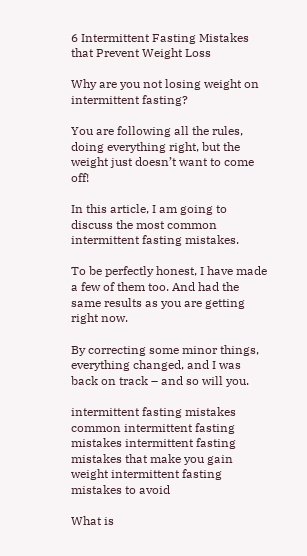6 Intermittent Fasting Mistakes that Prevent Weight Loss

Why are you not losing weight on intermittent fasting?

You are following all the rules, doing everything right, but the weight just doesn’t want to come off!

In this article, I am going to discuss the most common intermittent fasting mistakes.

To be perfectly honest, I have made a few of them too. And had the same results as you are getting right now.

By correcting some minor things, everything changed, and I was back on track – and so will you.

intermittent fasting mistakes common intermittent fasting mistakes intermittent fasting mistakes that make you gain weight intermittent fasting mistakes to avoid

What is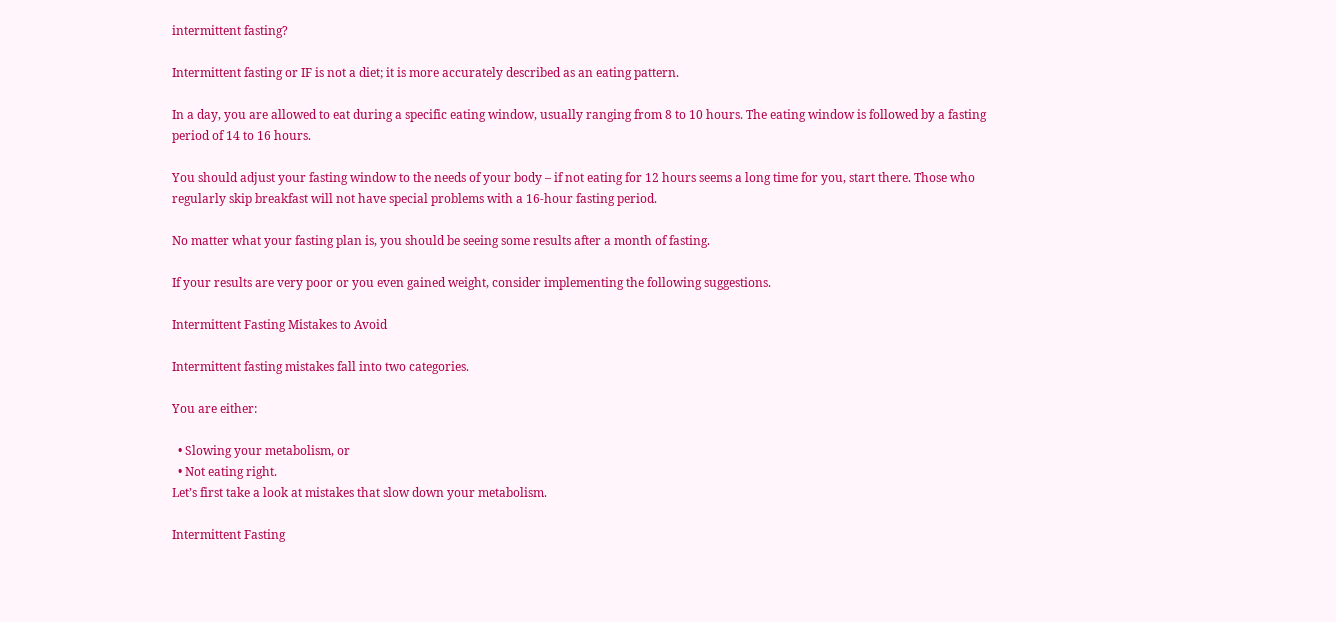intermittent fasting?

Intermittent fasting or IF is not a diet; it is more accurately described as an eating pattern.

In a day, you are allowed to eat during a specific eating window, usually ranging from 8 to 10 hours. The eating window is followed by a fasting period of 14 to 16 hours.

You should adjust your fasting window to the needs of your body – if not eating for 12 hours seems a long time for you, start there. Those who regularly skip breakfast will not have special problems with a 16-hour fasting period.

No matter what your fasting plan is, you should be seeing some results after a month of fasting.

If your results are very poor or you even gained weight, consider implementing the following suggestions.

Intermittent Fasting Mistakes to Avoid

Intermittent fasting mistakes fall into two categories.

You are either:

  • Slowing your metabolism, or
  • Not eating right.
Let’s first take a look at mistakes that slow down your metabolism.

Intermittent Fasting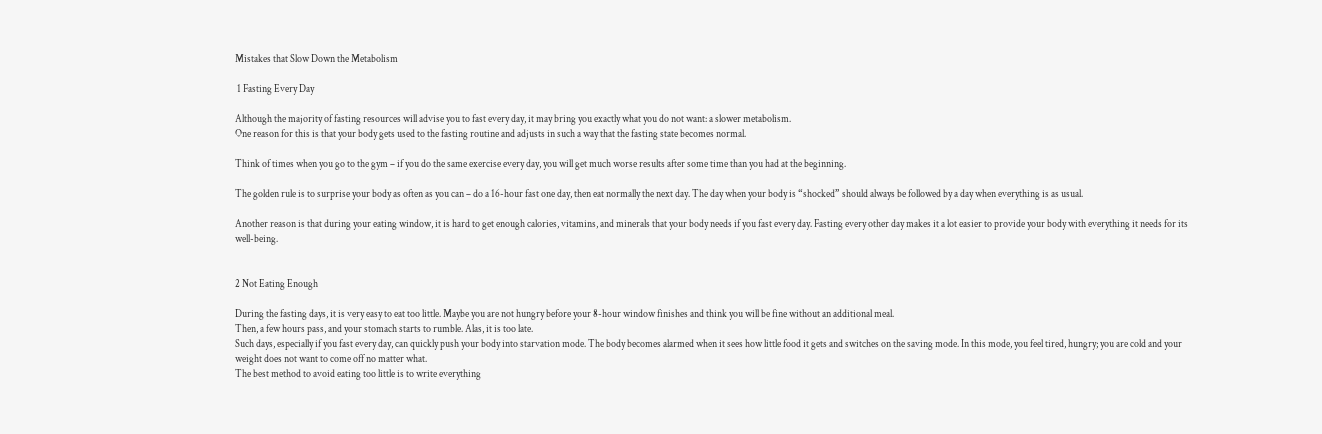Mistakes that Slow Down the Metabolism

 1 Fasting Every Day

Although the majority of fasting resources will advise you to fast every day, it may bring you exactly what you do not want: a slower metabolism.
One reason for this is that your body gets used to the fasting routine and adjusts in such a way that the fasting state becomes normal.

Think of times when you go to the gym – if you do the same exercise every day, you will get much worse results after some time than you had at the beginning.

The golden rule is to surprise your body as often as you can – do a 16-hour fast one day, then eat normally the next day. The day when your body is “shocked” should always be followed by a day when everything is as usual.

Another reason is that during your eating window, it is hard to get enough calories, vitamins, and minerals that your body needs if you fast every day. Fasting every other day makes it a lot easier to provide your body with everything it needs for its well-being.


2 Not Eating Enough

During the fasting days, it is very easy to eat too little. Maybe you are not hungry before your 8-hour window finishes and think you will be fine without an additional meal.
Then, a few hours pass, and your stomach starts to rumble. Alas, it is too late.
Such days, especially if you fast every day, can quickly push your body into starvation mode. The body becomes alarmed when it sees how little food it gets and switches on the saving mode. In this mode, you feel tired, hungry; you are cold and your weight does not want to come off no matter what.
The best method to avoid eating too little is to write everything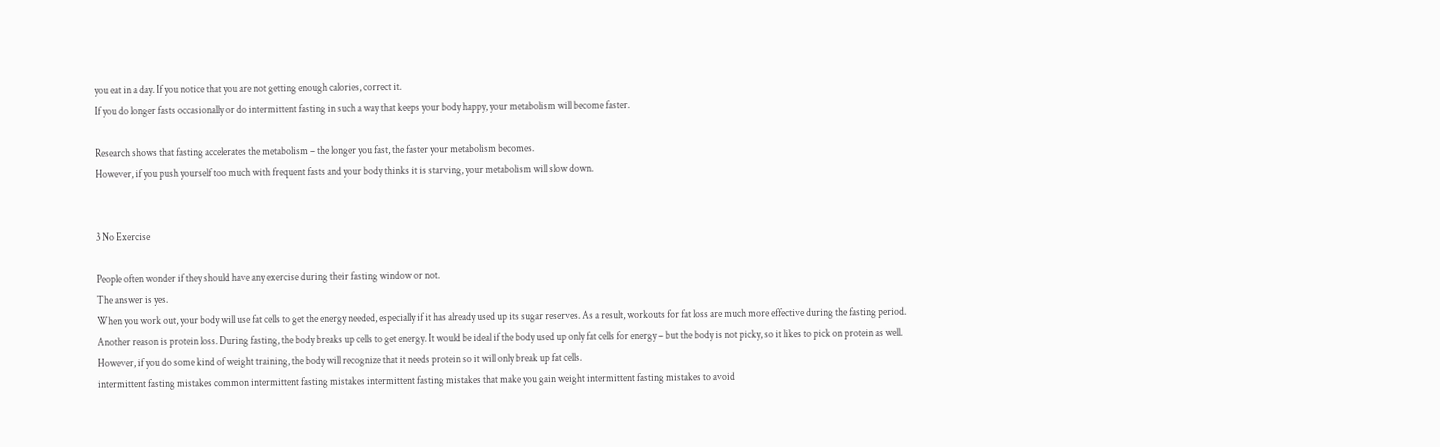you eat in a day. If you notice that you are not getting enough calories, correct it.
If you do longer fasts occasionally or do intermittent fasting in such a way that keeps your body happy, your metabolism will become faster.

Research shows that fasting accelerates the metabolism – the longer you fast, the faster your metabolism becomes.
However, if you push yourself too much with frequent fasts and your body thinks it is starving, your metabolism will slow down.


3 No Exercise

People often wonder if they should have any exercise during their fasting window or not.
The answer is yes.
When you work out, your body will use fat cells to get the energy needed, especially if it has already used up its sugar reserves. As a result, workouts for fat loss are much more effective during the fasting period.
Another reason is protein loss. During fasting, the body breaks up cells to get energy. It would be ideal if the body used up only fat cells for energy – but the body is not picky, so it likes to pick on protein as well.
However, if you do some kind of weight training, the body will recognize that it needs protein so it will only break up fat cells.
intermittent fasting mistakes common intermittent fasting mistakes intermittent fasting mistakes that make you gain weight intermittent fasting mistakes to avoid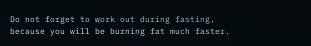Do not forget to work out during fasting, because you will be burning fat much faster.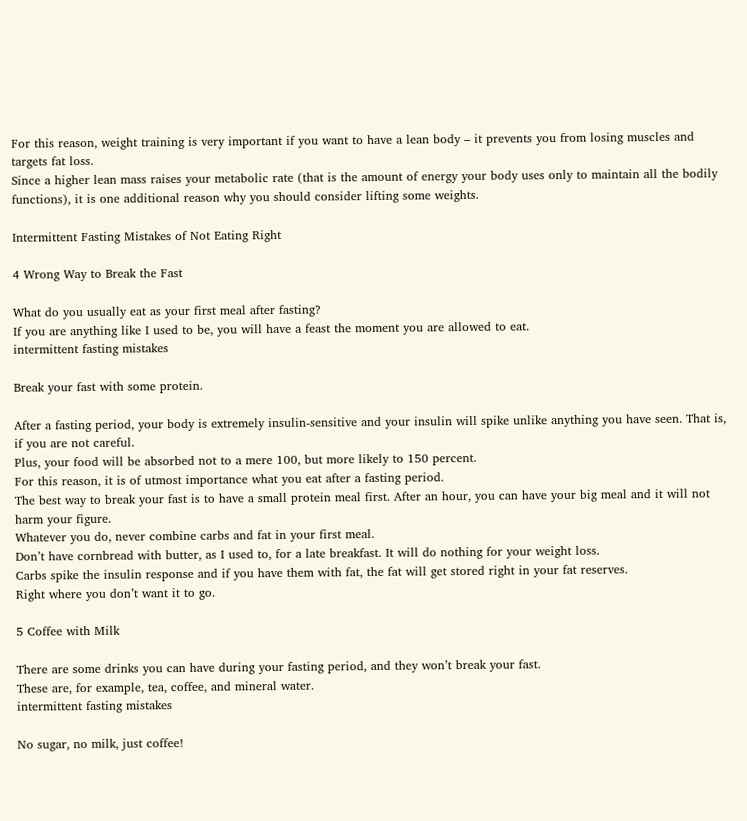For this reason, weight training is very important if you want to have a lean body – it prevents you from losing muscles and targets fat loss.
Since a higher lean mass raises your metabolic rate (that is the amount of energy your body uses only to maintain all the bodily functions), it is one additional reason why you should consider lifting some weights.

Intermittent Fasting Mistakes of Not Eating Right

4 Wrong Way to Break the Fast

What do you usually eat as your first meal after fasting?
If you are anything like I used to be, you will have a feast the moment you are allowed to eat.
intermittent fasting mistakes

Break your fast with some protein.

After a fasting period, your body is extremely insulin-sensitive and your insulin will spike unlike anything you have seen. That is, if you are not careful.
Plus, your food will be absorbed not to a mere 100, but more likely to 150 percent.
For this reason, it is of utmost importance what you eat after a fasting period.
The best way to break your fast is to have a small protein meal first. After an hour, you can have your big meal and it will not harm your figure.
Whatever you do, never combine carbs and fat in your first meal.
Don’t have cornbread with butter, as I used to, for a late breakfast. It will do nothing for your weight loss.
Carbs spike the insulin response and if you have them with fat, the fat will get stored right in your fat reserves.
Right where you don’t want it to go.

5 Coffee with Milk

There are some drinks you can have during your fasting period, and they won’t break your fast.
These are, for example, tea, coffee, and mineral water.
intermittent fasting mistakes

No sugar, no milk, just coffee!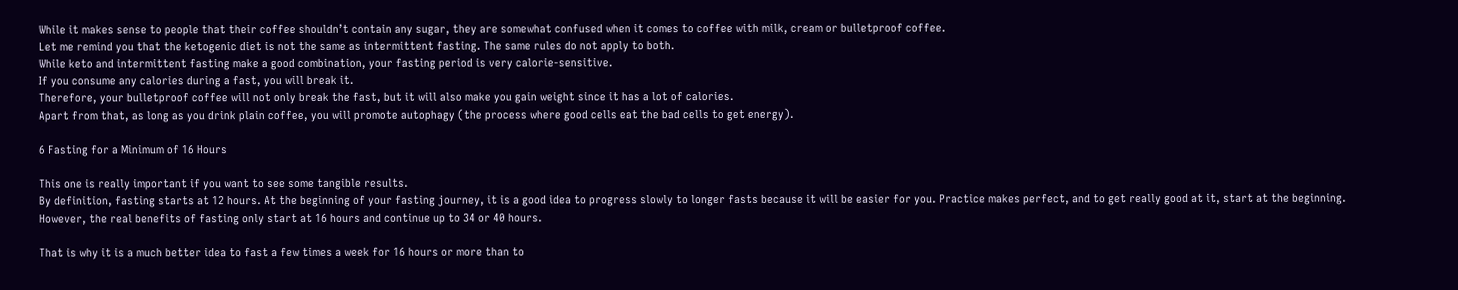While it makes sense to people that their coffee shouldn’t contain any sugar, they are somewhat confused when it comes to coffee with milk, cream or bulletproof coffee.
Let me remind you that the ketogenic diet is not the same as intermittent fasting. The same rules do not apply to both.
While keto and intermittent fasting make a good combination, your fasting period is very calorie-sensitive.
If you consume any calories during a fast, you will break it.
Therefore, your bulletproof coffee will not only break the fast, but it will also make you gain weight since it has a lot of calories.
Apart from that, as long as you drink plain coffee, you will promote autophagy (the process where good cells eat the bad cells to get energy).

6 Fasting for a Minimum of 16 Hours

This one is really important if you want to see some tangible results.
By definition, fasting starts at 12 hours. At the beginning of your fasting journey, it is a good idea to progress slowly to longer fasts because it will be easier for you. Practice makes perfect, and to get really good at it, start at the beginning.
However, the real benefits of fasting only start at 16 hours and continue up to 34 or 40 hours.

That is why it is a much better idea to fast a few times a week for 16 hours or more than to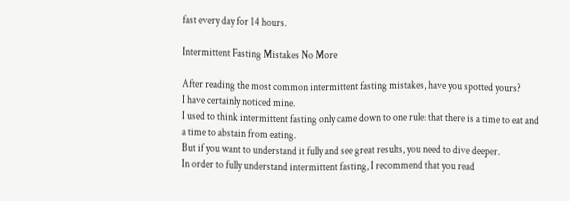fast every day for 14 hours.

Intermittent Fasting Mistakes No More

After reading the most common intermittent fasting mistakes, have you spotted yours?
I have certainly noticed mine.
I used to think intermittent fasting only came down to one rule: that there is a time to eat and a time to abstain from eating.
But if you want to understand it fully and see great results, you need to dive deeper.
In order to fully understand intermittent fasting, I recommend that you read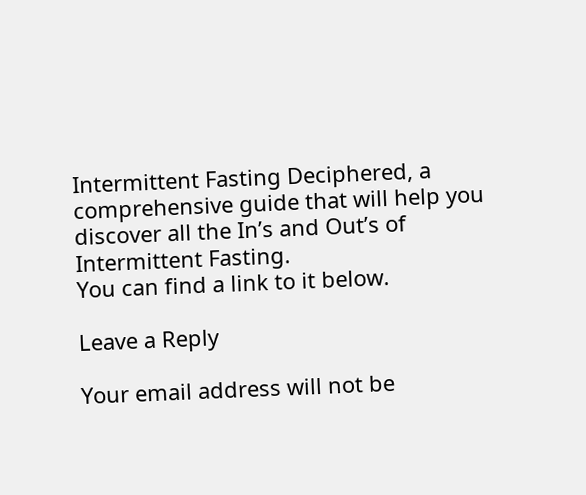Intermittent Fasting Deciphered, a comprehensive guide that will help you discover all the In’s and Out’s of Intermittent Fasting.
You can find a link to it below.

Leave a Reply

Your email address will not be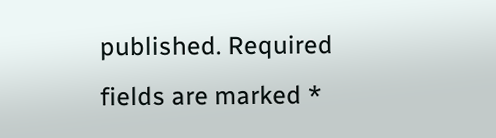published. Required fields are marked *